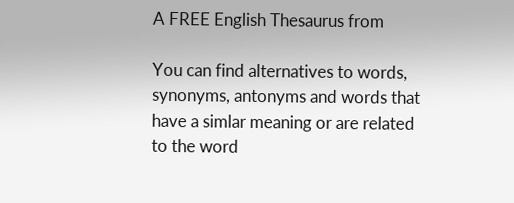A FREE English Thesaurus from

You can find alternatives to words, synonyms, antonyms and words that have a simlar meaning or are related to the word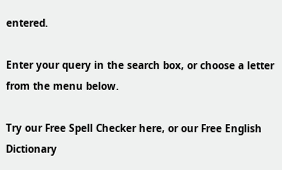entered.

Enter your query in the search box, or choose a letter from the menu below.

Try our Free Spell Checker here, or our Free English Dictionary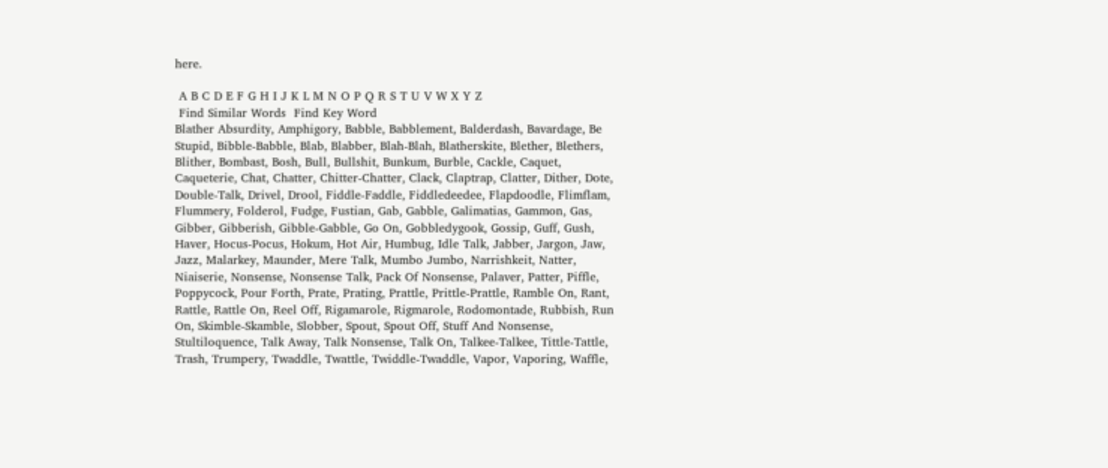here.

 A B C D E F G H I J K L M N O P Q R S T U V W X Y Z
 Find Similar Words  Find Key Word
Blather Absurdity, Amphigory, Babble, Babblement, Balderdash, Bavardage, Be Stupid, Bibble-Babble, Blab, Blabber, Blah-Blah, Blatherskite, Blether, Blethers, Blither, Bombast, Bosh, Bull, Bullshit, Bunkum, Burble, Cackle, Caquet, Caqueterie, Chat, Chatter, Chitter-Chatter, Clack, Claptrap, Clatter, Dither, Dote, Double-Talk, Drivel, Drool, Fiddle-Faddle, Fiddledeedee, Flapdoodle, Flimflam, Flummery, Folderol, Fudge, Fustian, Gab, Gabble, Galimatias, Gammon, Gas, Gibber, Gibberish, Gibble-Gabble, Go On, Gobbledygook, Gossip, Guff, Gush, Haver, Hocus-Pocus, Hokum, Hot Air, Humbug, Idle Talk, Jabber, Jargon, Jaw, Jazz, Malarkey, Maunder, Mere Talk, Mumbo Jumbo, Narrishkeit, Natter, Niaiserie, Nonsense, Nonsense Talk, Pack Of Nonsense, Palaver, Patter, Piffle, Poppycock, Pour Forth, Prate, Prating, Prattle, Prittle-Prattle, Ramble On, Rant, Rattle, Rattle On, Reel Off, Rigamarole, Rigmarole, Rodomontade, Rubbish, Run On, Skimble-Skamble, Slobber, Spout, Spout Off, Stuff And Nonsense, Stultiloquence, Talk Away, Talk Nonsense, Talk On, Talkee-Talkee, Tittle-Tattle, Trash, Trumpery, Twaddle, Twattle, Twiddle-Twaddle, Vapor, Vaporing, Waffle,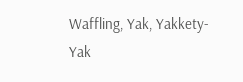Waffling, Yak, Yakkety-Yak